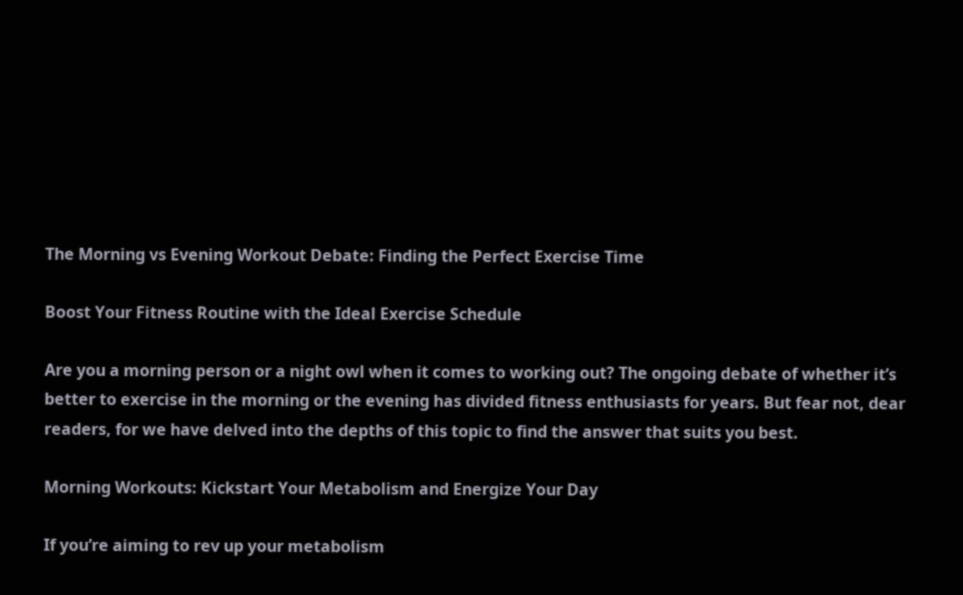The Morning vs Evening Workout Debate: Finding the Perfect Exercise Time

Boost Your Fitness Routine with the Ideal Exercise Schedule

Are you a morning person or a night owl when it comes to working out? The ongoing debate of whether it’s better to exercise in the morning or the evening has divided fitness enthusiasts for years. But fear not, dear readers, for we have delved into the depths of this topic to find the answer that suits you best.

Morning Workouts: Kickstart Your Metabolism and Energize Your Day

If you’re aiming to rev up your metabolism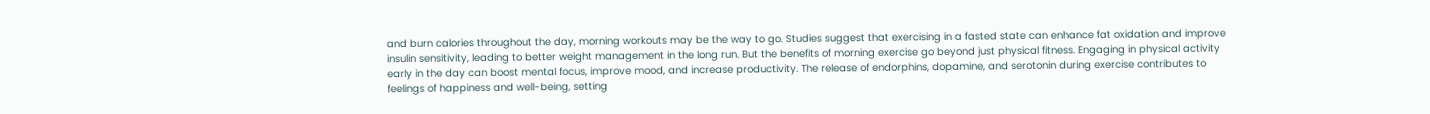and burn calories throughout the day, morning workouts may be the way to go. Studies suggest that exercising in a fasted state can enhance fat oxidation and improve insulin sensitivity, leading to better weight management in the long run. But the benefits of morning exercise go beyond just physical fitness. Engaging in physical activity early in the day can boost mental focus, improve mood, and increase productivity. The release of endorphins, dopamine, and serotonin during exercise contributes to feelings of happiness and well-being, setting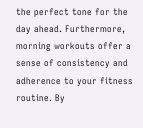the perfect tone for the day ahead. Furthermore, morning workouts offer a sense of consistency and adherence to your fitness routine. By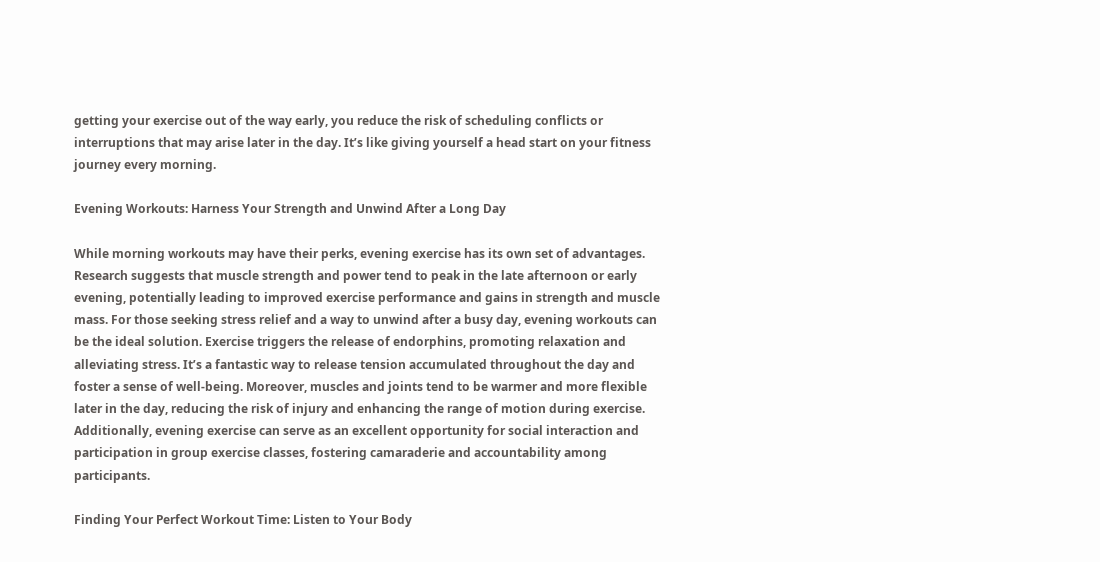getting your exercise out of the way early, you reduce the risk of scheduling conflicts or interruptions that may arise later in the day. It’s like giving yourself a head start on your fitness journey every morning.

Evening Workouts: Harness Your Strength and Unwind After a Long Day

While morning workouts may have their perks, evening exercise has its own set of advantages. Research suggests that muscle strength and power tend to peak in the late afternoon or early evening, potentially leading to improved exercise performance and gains in strength and muscle mass. For those seeking stress relief and a way to unwind after a busy day, evening workouts can be the ideal solution. Exercise triggers the release of endorphins, promoting relaxation and alleviating stress. It’s a fantastic way to release tension accumulated throughout the day and foster a sense of well-being. Moreover, muscles and joints tend to be warmer and more flexible later in the day, reducing the risk of injury and enhancing the range of motion during exercise. Additionally, evening exercise can serve as an excellent opportunity for social interaction and participation in group exercise classes, fostering camaraderie and accountability among participants.

Finding Your Perfect Workout Time: Listen to Your Body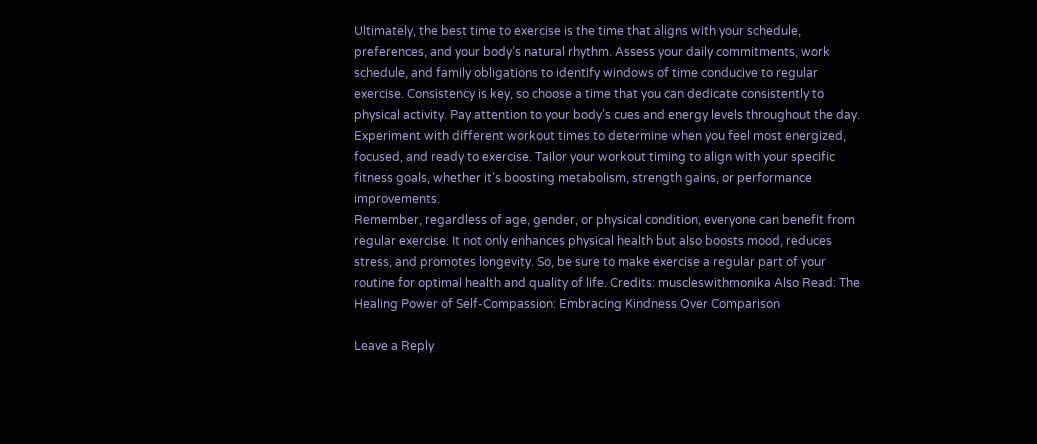Ultimately, the best time to exercise is the time that aligns with your schedule, preferences, and your body’s natural rhythm. Assess your daily commitments, work schedule, and family obligations to identify windows of time conducive to regular exercise. Consistency is key, so choose a time that you can dedicate consistently to physical activity. Pay attention to your body’s cues and energy levels throughout the day. Experiment with different workout times to determine when you feel most energized, focused, and ready to exercise. Tailor your workout timing to align with your specific fitness goals, whether it’s boosting metabolism, strength gains, or performance improvements.
Remember, regardless of age, gender, or physical condition, everyone can benefit from regular exercise. It not only enhances physical health but also boosts mood, reduces stress, and promotes longevity. So, be sure to make exercise a regular part of your routine for optimal health and quality of life. Credits: muscleswithmonika Also Read: The Healing Power of Self-Compassion: Embracing Kindness Over Comparison

Leave a Reply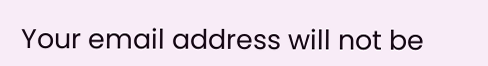Your email address will not be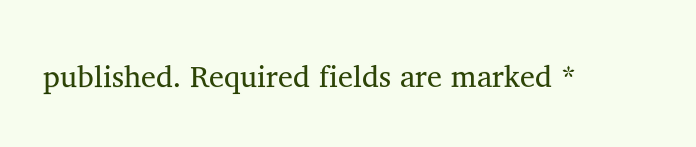published. Required fields are marked *